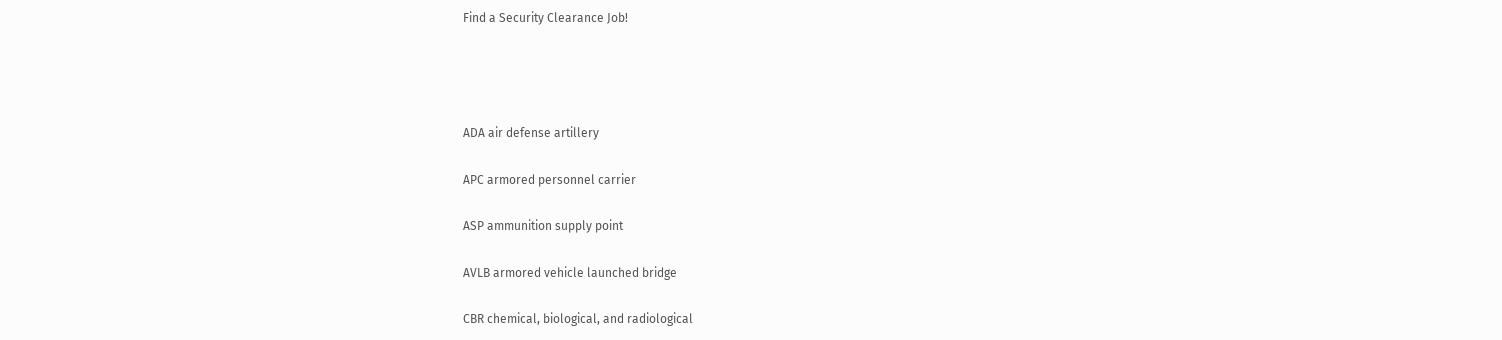Find a Security Clearance Job!




ADA air defense artillery

APC armored personnel carrier

ASP ammunition supply point

AVLB armored vehicle launched bridge

CBR chemical, biological, and radiological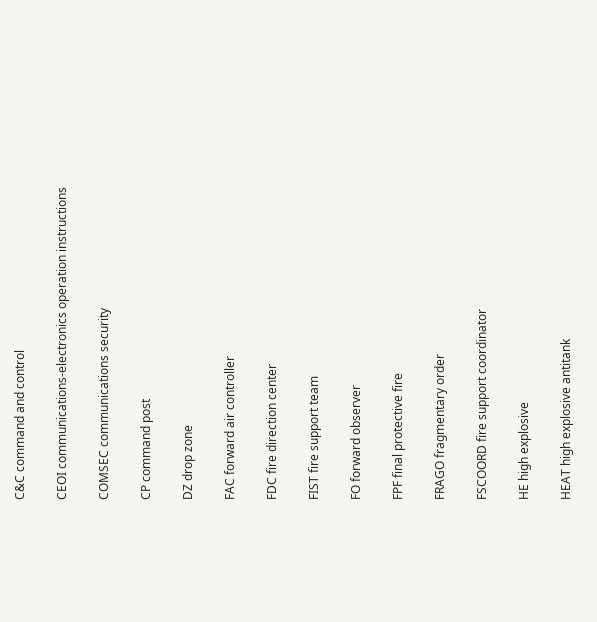C&C command and control

CEOI communications-electronics operation instructions

COMSEC communications security

CP command post

DZ drop zone

FAC forward air controller

FDC fire direction center

FIST fire support team

FO forward observer

FPF final protective fire

FRAGO fragmentary order

FSCOORD fire support coordinator

HE high explosive

HEAT high explosive antitank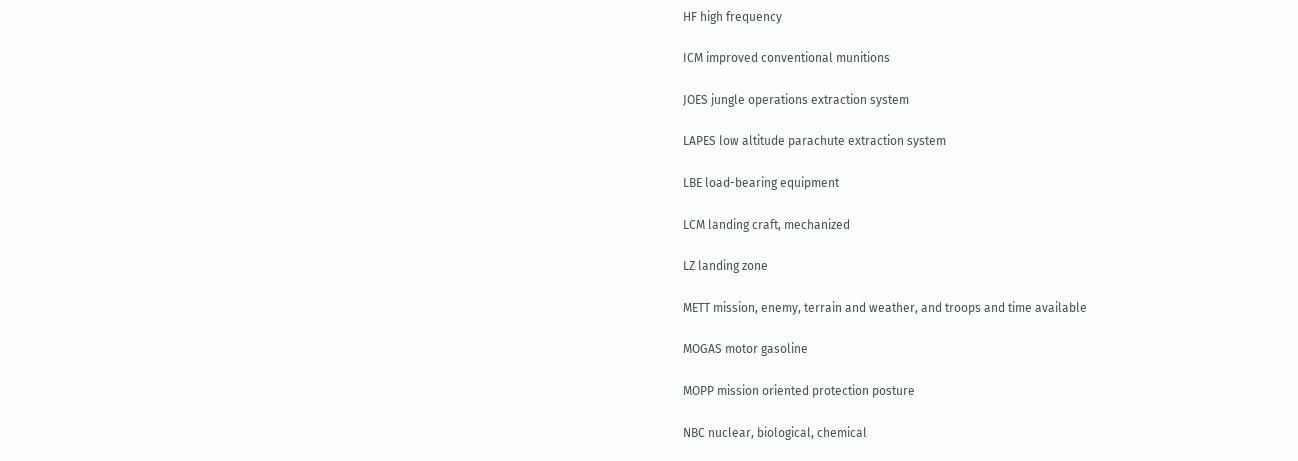HF high frequency

ICM improved conventional munitions

JOES jungle operations extraction system

LAPES low altitude parachute extraction system

LBE load-bearing equipment

LCM landing craft, mechanized

LZ landing zone

METT mission, enemy, terrain and weather, and troops and time available

MOGAS motor gasoline

MOPP mission oriented protection posture

NBC nuclear, biological, chemical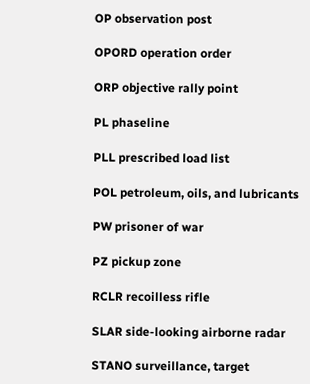OP observation post

OPORD operation order

ORP objective rally point

PL phaseline

PLL prescribed load list

POL petroleum, oils, and lubricants

PW prisoner of war

PZ pickup zone

RCLR recoilless rifle

SLAR side-looking airborne radar

STANO surveillance, target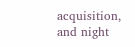acquisition, and night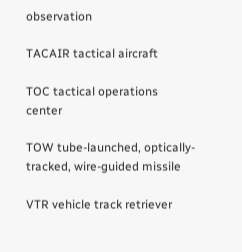observation

TACAIR tactical aircraft

TOC tactical operations center

TOW tube-launched, optically-tracked, wire-guided missile

VTR vehicle track retriever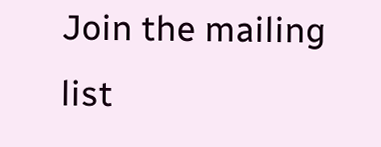Join the mailing list